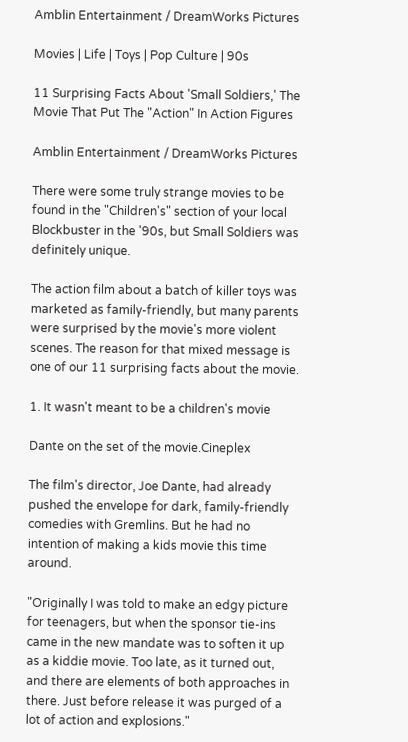Amblin Entertainment / DreamWorks Pictures

Movies | Life | Toys | Pop Culture | 90s

11 Surprising Facts About 'Small Soldiers,' The Movie That Put The "Action" In Action Figures

Amblin Entertainment / DreamWorks Pictures

There were some truly strange movies to be found in the "Children's" section of your local Blockbuster in the '90s, but Small Soldiers was definitely unique.

The action film about a batch of killer toys was marketed as family-friendly, but many parents were surprised by the movie's more violent scenes. The reason for that mixed message is one of our 11 surprising facts about the movie.

1. It wasn't meant to be a children's movie

Dante on the set of the movie.Cineplex

The film's director, Joe Dante, had already pushed the envelope for dark, family-friendly comedies with Gremlins. But he had no intention of making a kids movie this time around.

"Originally I was told to make an edgy picture for teenagers, but when the sponsor tie-ins came in the new mandate was to soften it up as a kiddie movie. Too late, as it turned out, and there are elements of both approaches in there. Just before release it was purged of a lot of action and explosions."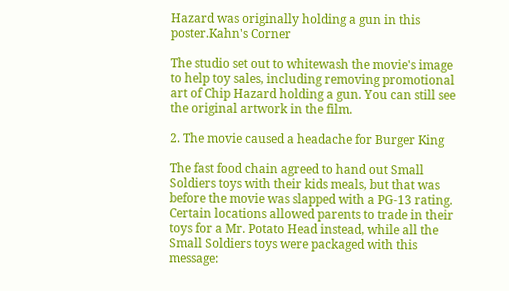Hazard was originally holding a gun in this poster.Kahn's Corner

The studio set out to whitewash the movie's image to help toy sales, including removing promotional art of Chip Hazard holding a gun. You can still see the original artwork in the film.

2. The movie caused a headache for Burger King

The fast food chain agreed to hand out Small Soldiers toys with their kids meals, but that was before the movie was slapped with a PG-13 rating. Certain locations allowed parents to trade in their toys for a Mr. Potato Head instead, while all the Small Soldiers toys were packaged with this message: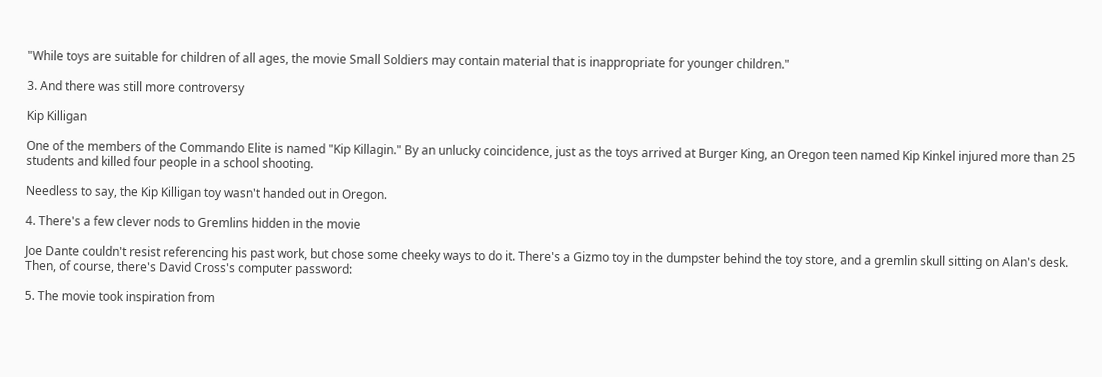"While toys are suitable for children of all ages, the movie Small Soldiers may contain material that is inappropriate for younger children."

3. And there was still more controversy

Kip Killigan

One of the members of the Commando Elite is named "Kip Killagin." By an unlucky coincidence, just as the toys arrived at Burger King, an Oregon teen named Kip Kinkel injured more than 25 students and killed four people in a school shooting.

Needless to say, the Kip Killigan toy wasn't handed out in Oregon.

4. There's a few clever nods to Gremlins hidden in the movie

Joe Dante couldn't resist referencing his past work, but chose some cheeky ways to do it. There's a Gizmo toy in the dumpster behind the toy store, and a gremlin skull sitting on Alan's desk. Then, of course, there's David Cross's computer password:

5. The movie took inspiration from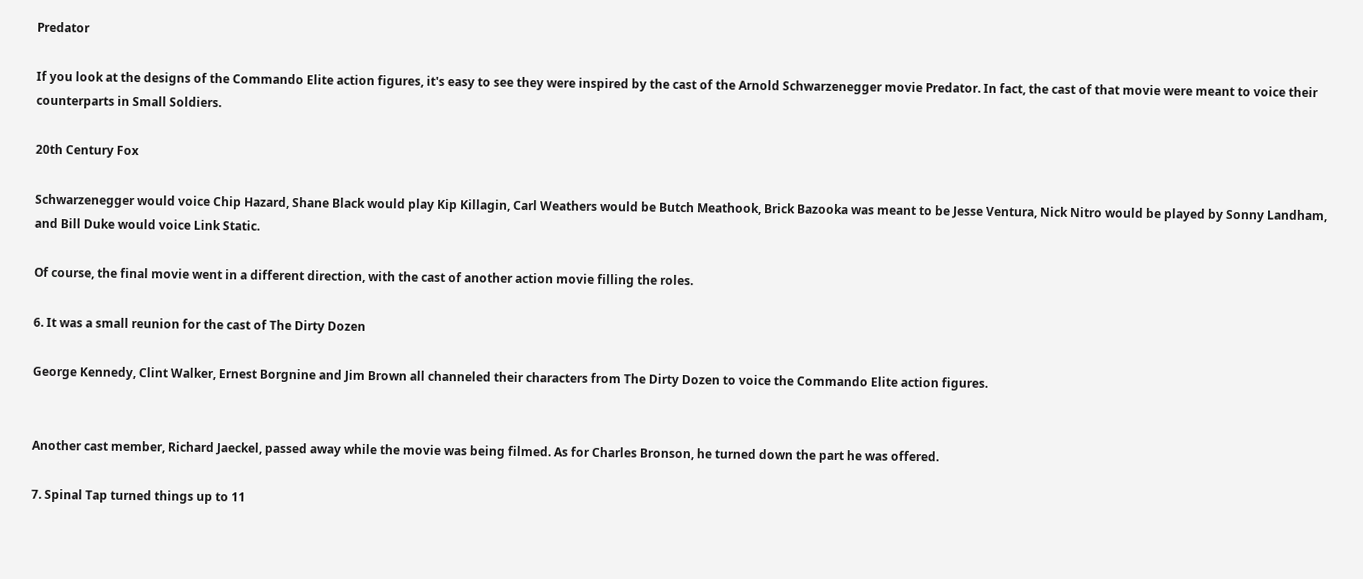Predator

If you look at the designs of the Commando Elite action figures, it's easy to see they were inspired by the cast of the Arnold Schwarzenegger movie Predator. In fact, the cast of that movie were meant to voice their counterparts in Small Soldiers.

20th Century Fox

Schwarzenegger would voice Chip Hazard, Shane Black would play Kip Killagin, Carl Weathers would be Butch Meathook, Brick Bazooka was meant to be Jesse Ventura, Nick Nitro would be played by Sonny Landham, and Bill Duke would voice Link Static.

Of course, the final movie went in a different direction, with the cast of another action movie filling the roles.

6. It was a small reunion for the cast of The Dirty Dozen

George Kennedy, Clint Walker, Ernest Borgnine and Jim Brown all channeled their characters from The Dirty Dozen to voice the Commando Elite action figures.


Another cast member, Richard Jaeckel, passed away while the movie was being filmed. As for Charles Bronson, he turned down the part he was offered.

7. Spinal Tap turned things up to 11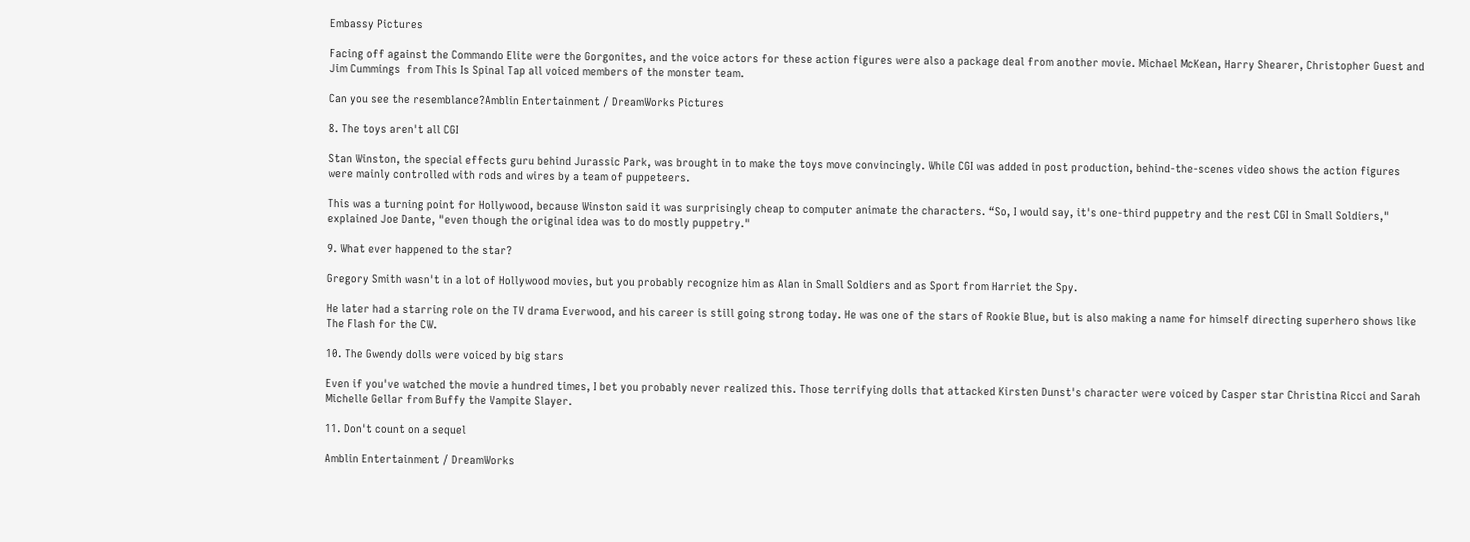Embassy Pictures

Facing off against the Commando Elite were the Gorgonites, and the voice actors for these action figures were also a package deal from another movie. Michael McKean, Harry Shearer, Christopher Guest and Jim Cummings  from This Is Spinal Tap all voiced members of the monster team.

Can you see the resemblance?Amblin Entertainment / DreamWorks Pictures

8. The toys aren't all CGI

Stan Winston, the special effects guru behind Jurassic Park, was brought in to make the toys move convincingly. While CGI was added in post production, behind-the-scenes video shows the action figures were mainly controlled with rods and wires by a team of puppeteers.

This was a turning point for Hollywood, because Winston said it was surprisingly cheap to computer animate the characters. “So, I would say, it's one-third puppetry and the rest CGI in Small Soldiers," explained Joe Dante, "even though the original idea was to do mostly puppetry."

9. What ever happened to the star?

Gregory Smith wasn't in a lot of Hollywood movies, but you probably recognize him as Alan in Small Soldiers and as Sport from Harriet the Spy.

He later had a starring role on the TV drama Everwood, and his career is still going strong today. He was one of the stars of Rookie Blue, but is also making a name for himself directing superhero shows like The Flash for the CW.

10. The Gwendy dolls were voiced by big stars

Even if you've watched the movie a hundred times, I bet you probably never realized this. Those terrifying dolls that attacked Kirsten Dunst's character were voiced by Casper star Christina Ricci and Sarah Michelle Gellar from Buffy the Vampite Slayer.

11. Don't count on a sequel

Amblin Entertainment / DreamWorks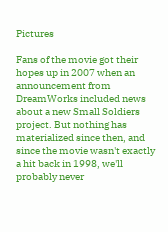Pictures

Fans of the movie got their hopes up in 2007 when an announcement from DreamWorks included news about a new Small Soldiers project. But nothing has materialized since then, and since the movie wasn't exactly a hit back in 1998, we'll probably never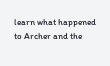learn what happened to Archer and the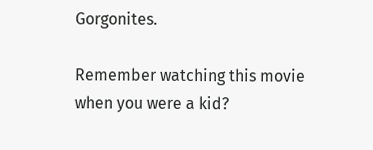Gorgonites.

Remember watching this movie when you were a kid?